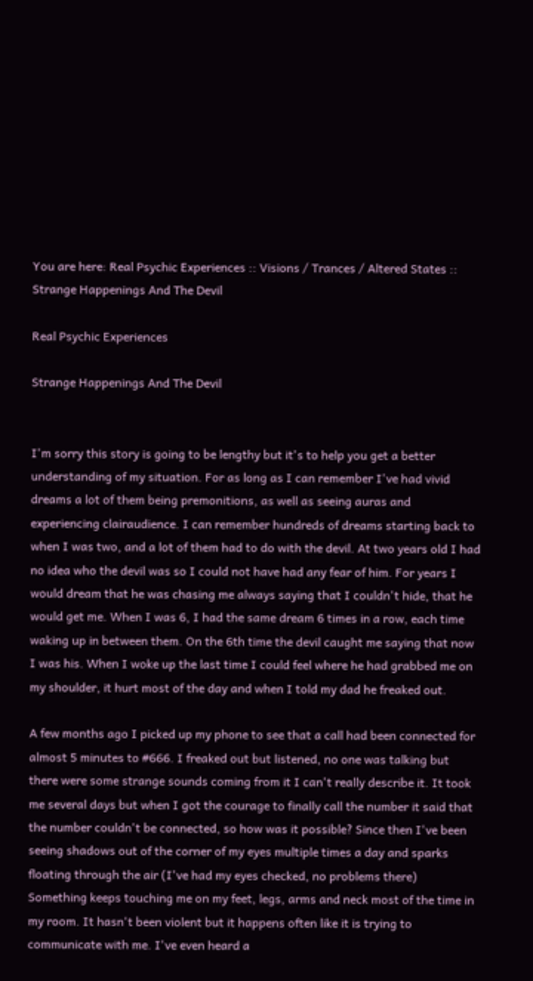You are here: Real Psychic Experiences :: Visions / Trances / Altered States :: Strange Happenings And The Devil

Real Psychic Experiences

Strange Happenings And The Devil


I'm sorry this story is going to be lengthy but it's to help you get a better understanding of my situation. For as long as I can remember I've had vivid dreams a lot of them being premonitions, as well as seeing auras and experiencing clairaudience. I can remember hundreds of dreams starting back to when I was two, and a lot of them had to do with the devil. At two years old I had no idea who the devil was so I could not have had any fear of him. For years I would dream that he was chasing me always saying that I couldn't hide, that he would get me. When I was 6, I had the same dream 6 times in a row, each time waking up in between them. On the 6th time the devil caught me saying that now I was his. When I woke up the last time I could feel where he had grabbed me on my shoulder, it hurt most of the day and when I told my dad he freaked out.

A few months ago I picked up my phone to see that a call had been connected for almost 5 minutes to #666. I freaked out but listened, no one was talking but there were some strange sounds coming from it I can't really describe it. It took me several days but when I got the courage to finally call the number it said that the number couldn't be connected, so how was it possible? Since then I've been seeing shadows out of the corner of my eyes multiple times a day and sparks floating through the air (I've had my eyes checked, no problems there) Something keeps touching me on my feet, legs, arms and neck most of the time in my room. It hasn't been violent but it happens often like it is trying to communicate with me. I've even heard a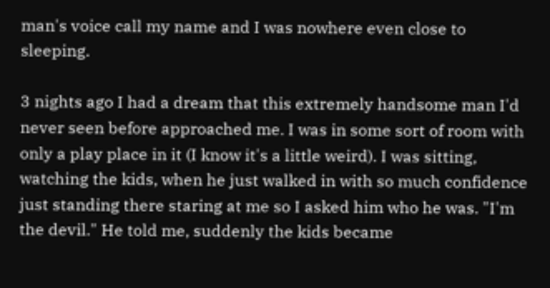man's voice call my name and I was nowhere even close to sleeping.

3 nights ago I had a dream that this extremely handsome man I'd never seen before approached me. I was in some sort of room with only a play place in it (I know it's a little weird). I was sitting, watching the kids, when he just walked in with so much confidence just standing there staring at me so I asked him who he was. "I'm the devil." He told me, suddenly the kids became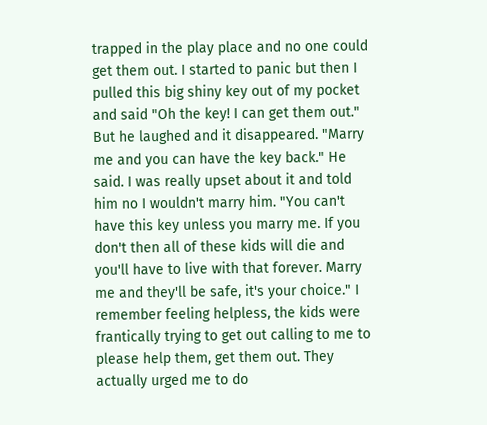trapped in the play place and no one could get them out. I started to panic but then I pulled this big shiny key out of my pocket and said "Oh the key! I can get them out." But he laughed and it disappeared. "Marry me and you can have the key back." He said. I was really upset about it and told him no I wouldn't marry him. "You can't have this key unless you marry me. If you don't then all of these kids will die and you'll have to live with that forever. Marry me and they'll be safe, it's your choice." I remember feeling helpless, the kids were frantically trying to get out calling to me to please help them, get them out. They actually urged me to do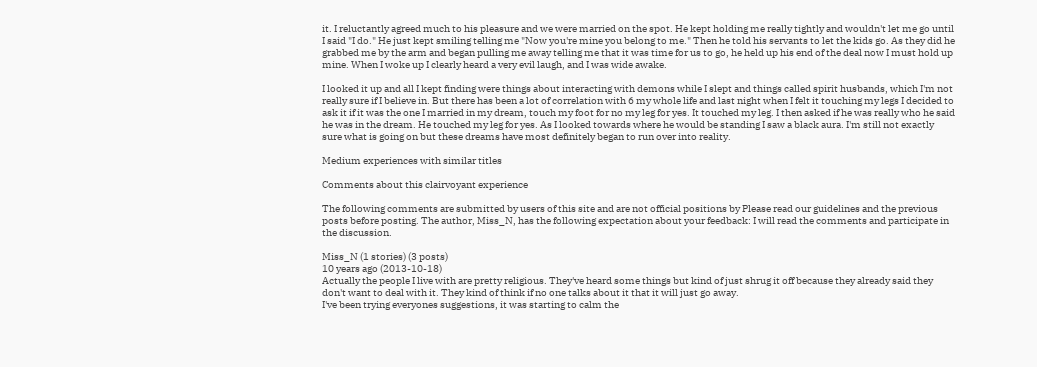it. I reluctantly agreed much to his pleasure and we were married on the spot. He kept holding me really tightly and wouldn't let me go until I said "I do." He just kept smiling telling me "Now you're mine you belong to me." Then he told his servants to let the kids go. As they did he grabbed me by the arm and began pulling me away telling me that it was time for us to go, he held up his end of the deal now I must hold up mine. When I woke up I clearly heard a very evil laugh, and I was wide awake.

I looked it up and all I kept finding were things about interacting with demons while I slept and things called spirit husbands, which I'm not really sure if I believe in. But there has been a lot of correlation with 6 my whole life and last night when I felt it touching my legs I decided to ask it if it was the one I married in my dream, touch my foot for no my leg for yes. It touched my leg. I then asked if he was really who he said he was in the dream. He touched my leg for yes. As I looked towards where he would be standing I saw a black aura. I'm still not exactly sure what is going on but these dreams have most definitely began to run over into reality.

Medium experiences with similar titles

Comments about this clairvoyant experience

The following comments are submitted by users of this site and are not official positions by Please read our guidelines and the previous posts before posting. The author, Miss_N, has the following expectation about your feedback: I will read the comments and participate in the discussion.

Miss_N (1 stories) (3 posts)
10 years ago (2013-10-18)
Actually the people I live with are pretty religious. They've heard some things but kind of just shrug it off because they already said they don't want to deal with it. They kind of think if no one talks about it that it will just go away.
I've been trying everyones suggestions, it was starting to calm the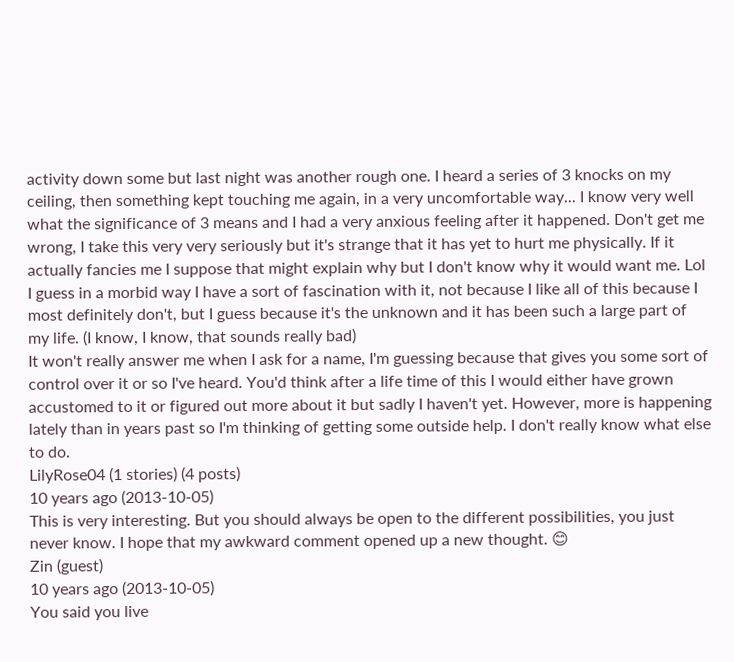activity down some but last night was another rough one. I heard a series of 3 knocks on my ceiling, then something kept touching me again, in a very uncomfortable way... I know very well what the significance of 3 means and I had a very anxious feeling after it happened. Don't get me wrong, I take this very very seriously but it's strange that it has yet to hurt me physically. If it actually fancies me I suppose that might explain why but I don't know why it would want me. Lol I guess in a morbid way I have a sort of fascination with it, not because I like all of this because I most definitely don't, but I guess because it's the unknown and it has been such a large part of my life. (I know, I know, that sounds really bad)
It won't really answer me when I ask for a name, I'm guessing because that gives you some sort of control over it or so I've heard. You'd think after a life time of this I would either have grown accustomed to it or figured out more about it but sadly I haven't yet. However, more is happening lately than in years past so I'm thinking of getting some outside help. I don't really know what else to do.
LilyRose04 (1 stories) (4 posts)
10 years ago (2013-10-05)
This is very interesting. But you should always be open to the different possibilities, you just never know. I hope that my awkward comment opened up a new thought. 😊
Zin (guest)
10 years ago (2013-10-05)
You said you live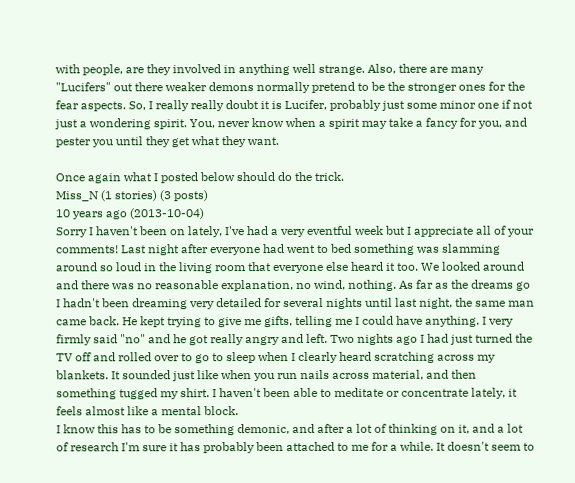with people, are they involved in anything well strange. Also, there are many "Lucifers" out there weaker demons normally pretend to be the stronger ones for the fear aspects. So, I really really doubt it is Lucifer, probably just some minor one if not just a wondering spirit. You, never know when a spirit may take a fancy for you, and pester you until they get what they want.

Once again what I posted below should do the trick.
Miss_N (1 stories) (3 posts)
10 years ago (2013-10-04)
Sorry I haven't been on lately, I've had a very eventful week but I appreciate all of your comments! Last night after everyone had went to bed something was slamming around so loud in the living room that everyone else heard it too. We looked around and there was no reasonable explanation, no wind, nothing. As far as the dreams go I hadn't been dreaming very detailed for several nights until last night, the same man came back. He kept trying to give me gifts, telling me I could have anything. I very firmly said "no" and he got really angry and left. Two nights ago I had just turned the TV off and rolled over to go to sleep when I clearly heard scratching across my blankets. It sounded just like when you run nails across material, and then something tugged my shirt. I haven't been able to meditate or concentrate lately, it feels almost like a mental block.
I know this has to be something demonic, and after a lot of thinking on it, and a lot of research I'm sure it has probably been attached to me for a while. It doesn't seem to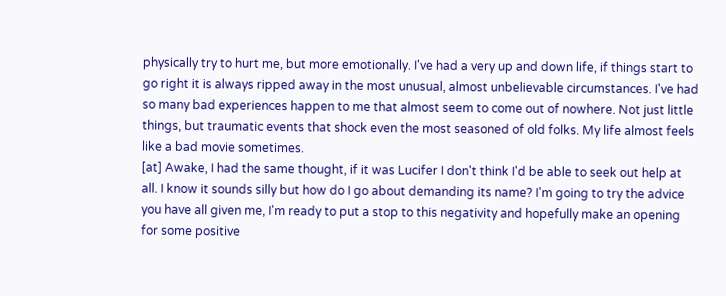physically try to hurt me, but more emotionally. I've had a very up and down life, if things start to go right it is always ripped away in the most unusual, almost unbelievable circumstances. I've had so many bad experiences happen to me that almost seem to come out of nowhere. Not just little things, but traumatic events that shock even the most seasoned of old folks. My life almost feels like a bad movie sometimes.
[at] Awake, I had the same thought, if it was Lucifer I don't think I'd be able to seek out help at all. I know it sounds silly but how do I go about demanding its name? I'm going to try the advice you have all given me, I'm ready to put a stop to this negativity and hopefully make an opening for some positive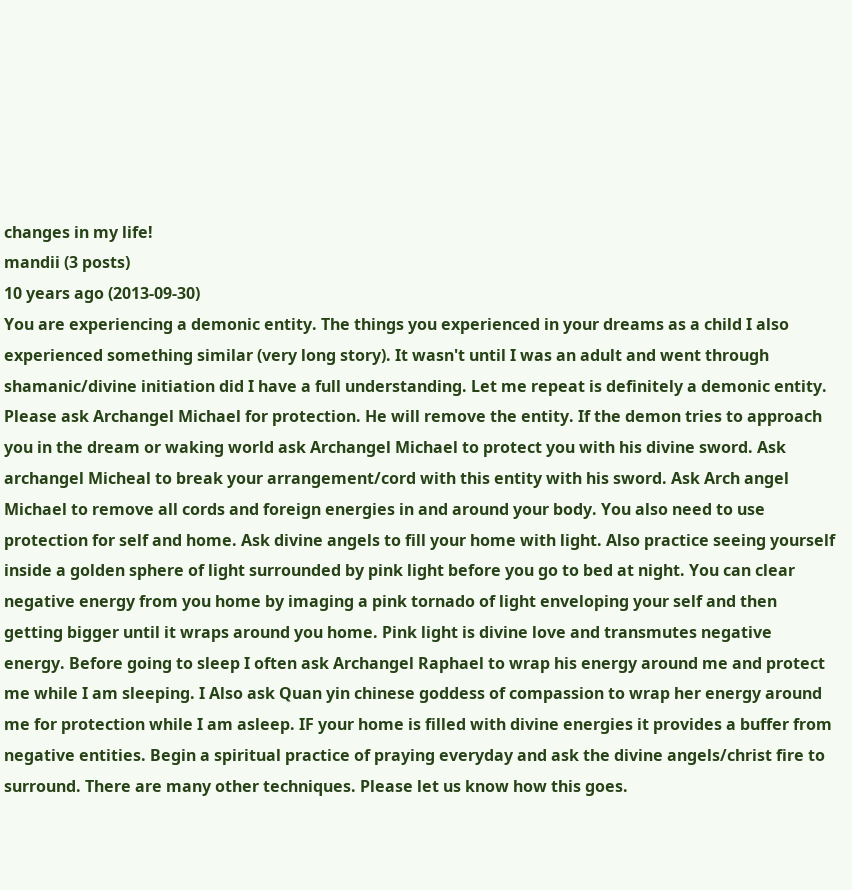changes in my life!
mandii (3 posts)
10 years ago (2013-09-30)
You are experiencing a demonic entity. The things you experienced in your dreams as a child I also experienced something similar (very long story). It wasn't until I was an adult and went through shamanic/divine initiation did I have a full understanding. Let me repeat is definitely a demonic entity. Please ask Archangel Michael for protection. He will remove the entity. If the demon tries to approach you in the dream or waking world ask Archangel Michael to protect you with his divine sword. Ask archangel Micheal to break your arrangement/cord with this entity with his sword. Ask Arch angel Michael to remove all cords and foreign energies in and around your body. You also need to use protection for self and home. Ask divine angels to fill your home with light. Also practice seeing yourself inside a golden sphere of light surrounded by pink light before you go to bed at night. You can clear negative energy from you home by imaging a pink tornado of light enveloping your self and then getting bigger until it wraps around you home. Pink light is divine love and transmutes negative energy. Before going to sleep I often ask Archangel Raphael to wrap his energy around me and protect me while I am sleeping. I Also ask Quan yin chinese goddess of compassion to wrap her energy around me for protection while I am asleep. IF your home is filled with divine energies it provides a buffer from negative entities. Begin a spiritual practice of praying everyday and ask the divine angels/christ fire to surround. There are many other techniques. Please let us know how this goes.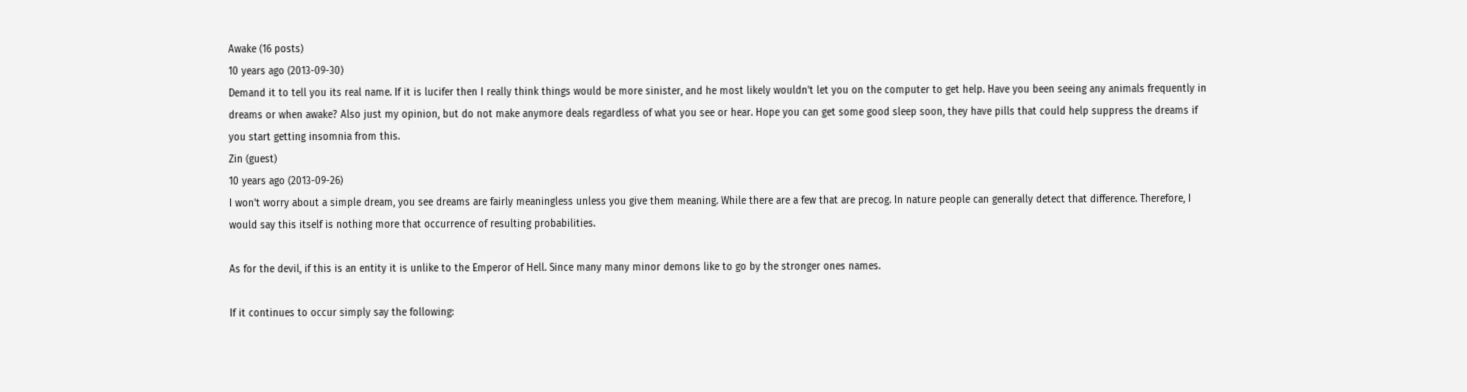Awake (16 posts)
10 years ago (2013-09-30)
Demand it to tell you its real name. If it is lucifer then I really think things would be more sinister, and he most likely wouldn't let you on the computer to get help. Have you been seeing any animals frequently in dreams or when awake? Also just my opinion, but do not make anymore deals regardless of what you see or hear. Hope you can get some good sleep soon, they have pills that could help suppress the dreams if you start getting insomnia from this.
Zin (guest)
10 years ago (2013-09-26)
I won't worry about a simple dream, you see dreams are fairly meaningless unless you give them meaning. While there are a few that are precog. In nature people can generally detect that difference. Therefore, I would say this itself is nothing more that occurrence of resulting probabilities.

As for the devil, if this is an entity it is unlike to the Emperor of Hell. Since many many minor demons like to go by the stronger ones names.

If it continues to occur simply say the following: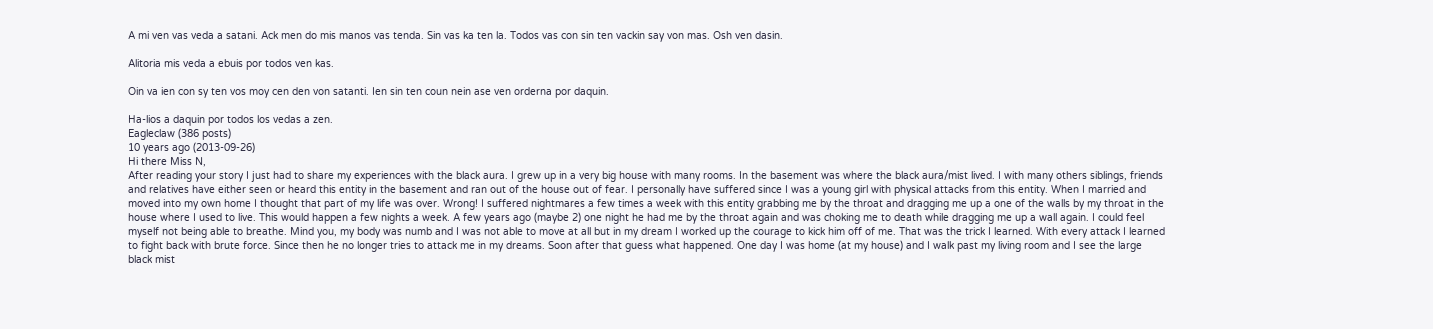A mi ven vas veda a satani. Ack men do mis manos vas tenda. Sin vas ka ten la. Todos vas con sin ten vackin say von mas. Osh ven dasin.

Alitoria mis veda a ebuis por todos ven kas.

Oin va ien con sy ten vos moy cen den von satanti. Ien sin ten coun nein ase ven orderna por daquin.

Ha-lios a daquin por todos los vedas a zen.
Eagleclaw (386 posts)
10 years ago (2013-09-26)
Hi there Miss N,
After reading your story I just had to share my experiences with the black aura. I grew up in a very big house with many rooms. In the basement was where the black aura/mist lived. I with many others siblings, friends and relatives have either seen or heard this entity in the basement and ran out of the house out of fear. I personally have suffered since I was a young girl with physical attacks from this entity. When I married and moved into my own home I thought that part of my life was over. Wrong! I suffered nightmares a few times a week with this entity grabbing me by the throat and dragging me up a one of the walls by my throat in the house where I used to live. This would happen a few nights a week. A few years ago (maybe 2) one night he had me by the throat again and was choking me to death while dragging me up a wall again. I could feel myself not being able to breathe. Mind you, my body was numb and I was not able to move at all but in my dream I worked up the courage to kick him off of me. That was the trick I learned. With every attack I learned to fight back with brute force. Since then he no longer tries to attack me in my dreams. Soon after that guess what happened. One day I was home (at my house) and I walk past my living room and I see the large black mist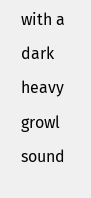with a dark heavy growl sound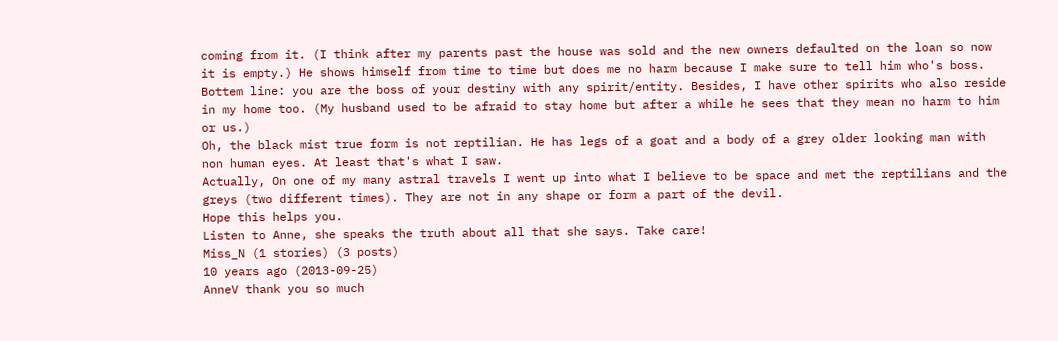coming from it. (I think after my parents past the house was sold and the new owners defaulted on the loan so now it is empty.) He shows himself from time to time but does me no harm because I make sure to tell him who's boss. Bottem line: you are the boss of your destiny with any spirit/entity. Besides, I have other spirits who also reside in my home too. (My husband used to be afraid to stay home but after a while he sees that they mean no harm to him or us.)
Oh, the black mist true form is not reptilian. He has legs of a goat and a body of a grey older looking man with non human eyes. At least that's what I saw.
Actually, On one of my many astral travels I went up into what I believe to be space and met the reptilians and the greys (two different times). They are not in any shape or form a part of the devil.
Hope this helps you.
Listen to Anne, she speaks the truth about all that she says. Take care!
Miss_N (1 stories) (3 posts)
10 years ago (2013-09-25)
AnneV thank you so much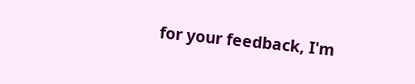for your feedback, I'm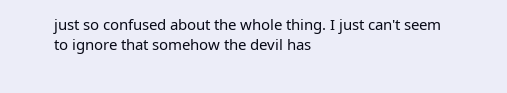just so confused about the whole thing. I just can't seem to ignore that somehow the devil has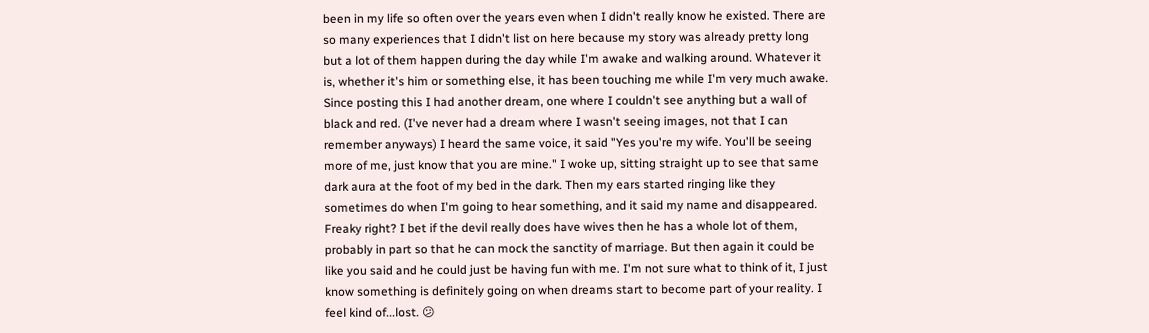been in my life so often over the years even when I didn't really know he existed. There are so many experiences that I didn't list on here because my story was already pretty long but a lot of them happen during the day while I'm awake and walking around. Whatever it is, whether it's him or something else, it has been touching me while I'm very much awake.
Since posting this I had another dream, one where I couldn't see anything but a wall of black and red. (I've never had a dream where I wasn't seeing images, not that I can remember anyways) I heard the same voice, it said "Yes you're my wife. You'll be seeing more of me, just know that you are mine." I woke up, sitting straight up to see that same dark aura at the foot of my bed in the dark. Then my ears started ringing like they sometimes do when I'm going to hear something, and it said my name and disappeared. Freaky right? I bet if the devil really does have wives then he has a whole lot of them, probably in part so that he can mock the sanctity of marriage. But then again it could be like you said and he could just be having fun with me. I'm not sure what to think of it, I just know something is definitely going on when dreams start to become part of your reality. I feel kind of...lost. 😕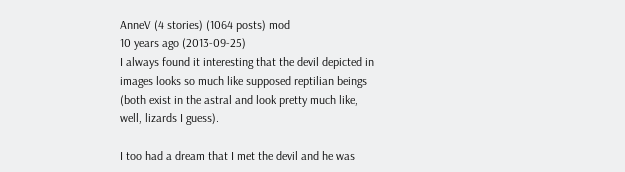AnneV (4 stories) (1064 posts) mod
10 years ago (2013-09-25)
I always found it interesting that the devil depicted in images looks so much like supposed reptilian beings (both exist in the astral and look pretty much like, well, lizards I guess).

I too had a dream that I met the devil and he was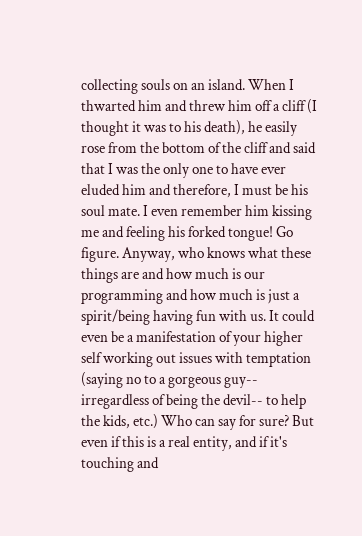collecting souls on an island. When I thwarted him and threw him off a cliff (I thought it was to his death), he easily rose from the bottom of the cliff and said that I was the only one to have ever eluded him and therefore, I must be his soul mate. I even remember him kissing me and feeling his forked tongue! Go figure. Anyway, who knows what these things are and how much is our programming and how much is just a spirit/being having fun with us. It could even be a manifestation of your higher self working out issues with temptation (saying no to a gorgeous guy-- irregardless of being the devil-- to help the kids, etc.) Who can say for sure? But even if this is a real entity, and if it's touching and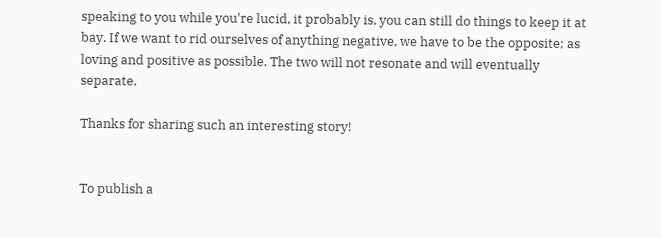speaking to you while you're lucid, it probably is, you can still do things to keep it at bay. If we want to rid ourselves of anything negative, we have to be the opposite; as loving and positive as possible. The two will not resonate and will eventually separate.

Thanks for sharing such an interesting story!


To publish a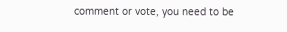comment or vote, you need to be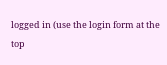logged in (use the login form at the top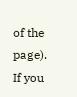of the page). If you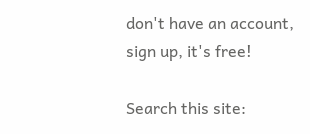don't have an account, sign up, it's free!

Search this site: